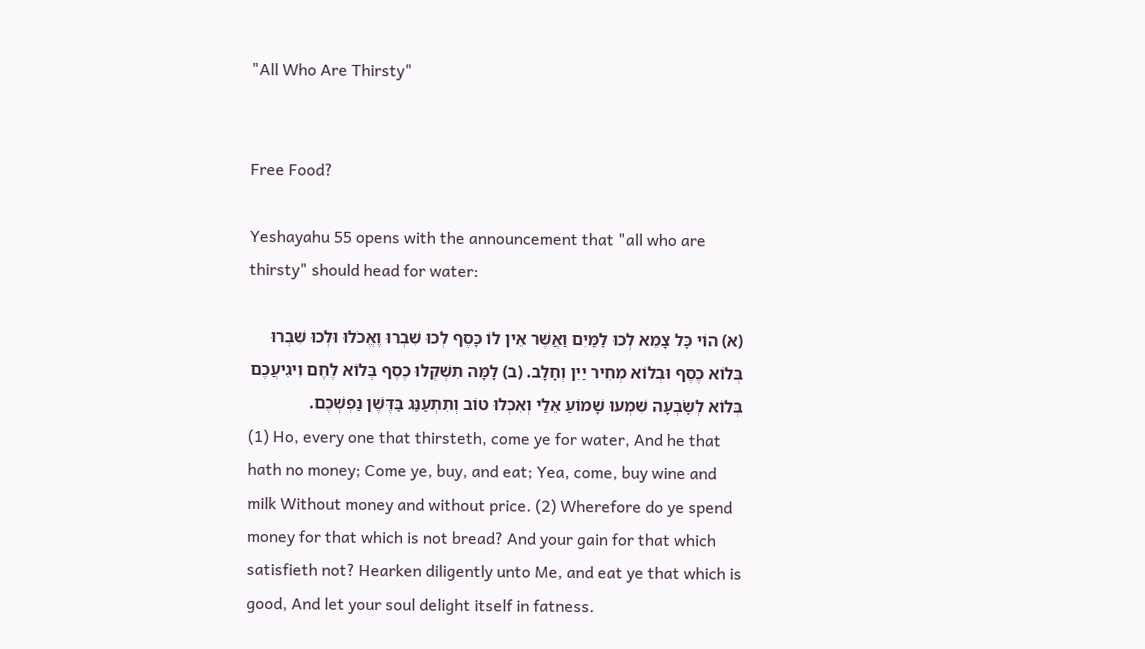"All Who Are Thirsty"


Free Food?

Yeshayahu 55 opens with the announcement that "all who are thirsty" should head for water:

(א) הוֹי כׇּל צָמֵא לְכוּ לַמַּיִם וַאֲשֶׁר אֵין לוֹ כָּסֶף לְכוּ שִׁבְרוּ וֶאֱכֹלוּ וּלְכוּ שִׁבְרוּ בְּלוֹא כֶסֶף וּבְלוֹא מְחִיר יַיִן וְחָלָב. (ב) לָמָּה תִשְׁקְלוּ כֶסֶף בְּלוֹא לֶחֶם וִיגִיעֲכֶם בְּלוֹא לְשׇׂבְעָה שִׁמְעוּ שָׁמוֹעַ אֵלַי וְאִכְלוּ טוֹב וְתִתְעַנַּג בַּדֶּשֶׁן נַפְשְׁכֶם.
(1) Ho, every one that thirsteth, come ye for water, And he that hath no money; Come ye, buy, and eat; Yea, come, buy wine and milk Without money and without price. (2) Wherefore do ye spend money for that which is not bread? And your gain for that which satisfieth not? Hearken diligently unto Me, and eat ye that which is good, And let your soul delight itself in fatness.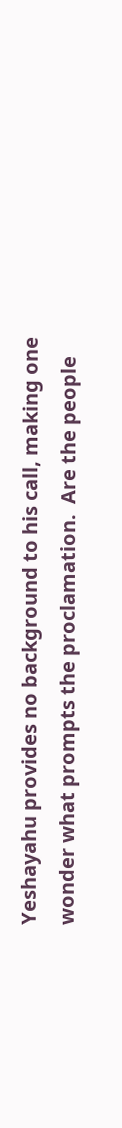Yeshayahu provides no background to his call, making one wonder what prompts the proclamation.  Are the people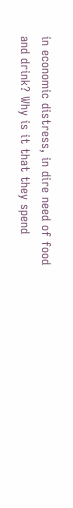in economic distress, in dire need of food and drink? Why is it that they spend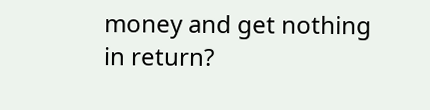money and get nothing in return?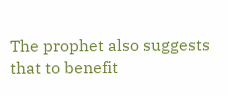The prophet also suggests that to benefit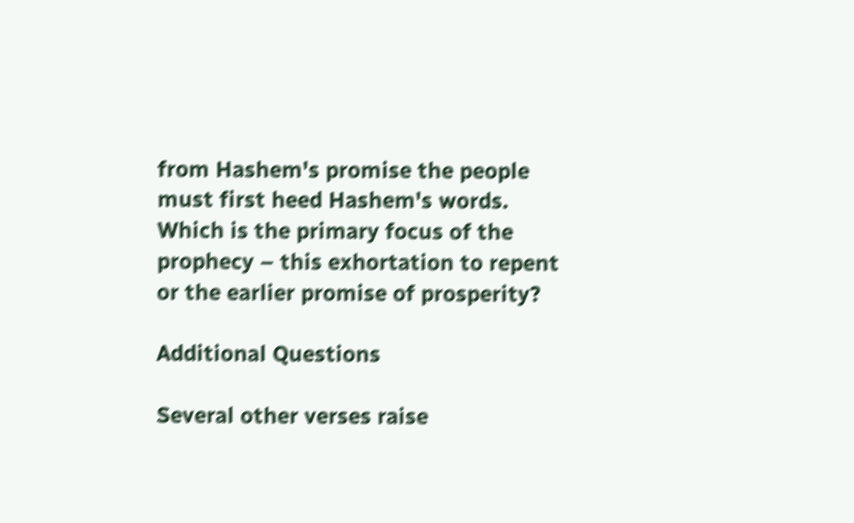from Hashem's promise the people must first heed Hashem's words.  Which is the primary focus of the prophecy – this exhortation to repent or the earlier promise of prosperity?

Additional Questions

Several other verses raise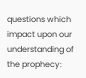questions which impact upon our understanding of the prophecy: